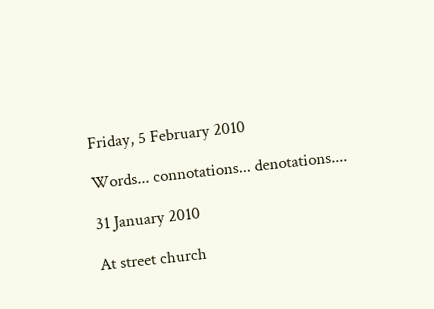Friday, 5 February 2010

Words... connotations... denotations....

31 January 2010

At street church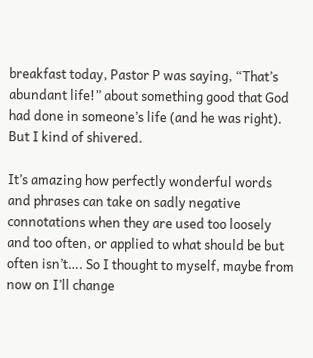breakfast today, Pastor P was saying, “That’s abundant life!” about something good that God had done in someone’s life (and he was right). But I kind of shivered.

It’s amazing how perfectly wonderful words and phrases can take on sadly negative connotations when they are used too loosely and too often, or applied to what should be but often isn’t…. So I thought to myself, maybe from now on I’ll change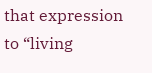that expression to “living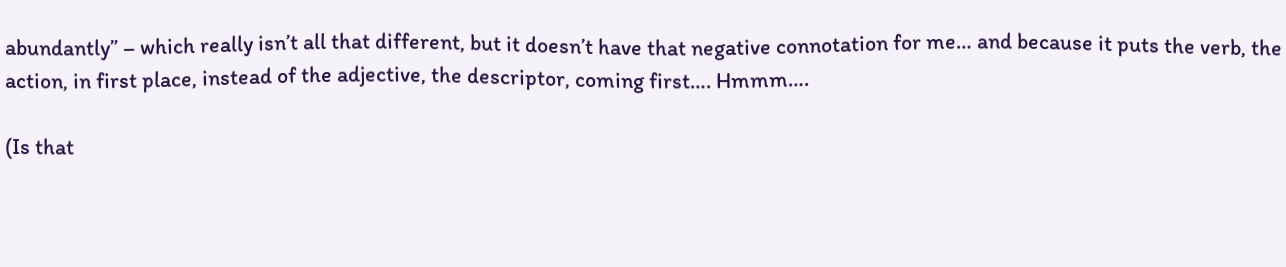abundantly” – which really isn’t all that different, but it doesn’t have that negative connotation for me… and because it puts the verb, the action, in first place, instead of the adjective, the descriptor, coming first…. Hmmm….

(Is that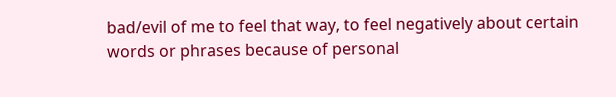bad/evil of me to feel that way, to feel negatively about certain words or phrases because of personal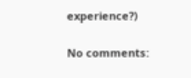experience?)

No comments: